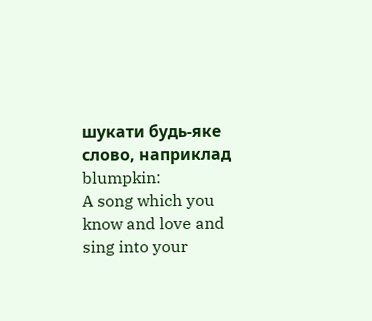шукати будь-яке слово, наприклад blumpkin:
A song which you know and love and sing into your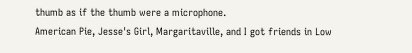thumb as if the thumb were a microphone.
American Pie, Jesse's Girl, Margaritaville, and I got friends in Low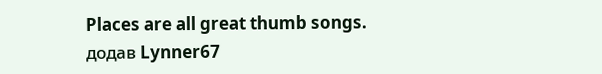Places are all great thumb songs.
додав Lynner67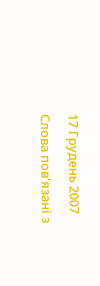17 Грудень 2007

Слова пов'язані з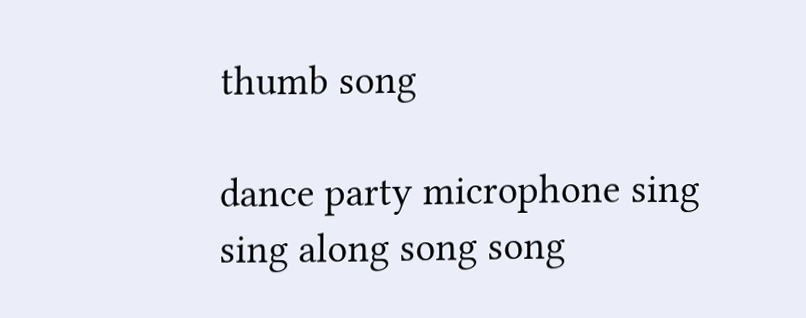thumb song

dance party microphone sing sing along song song